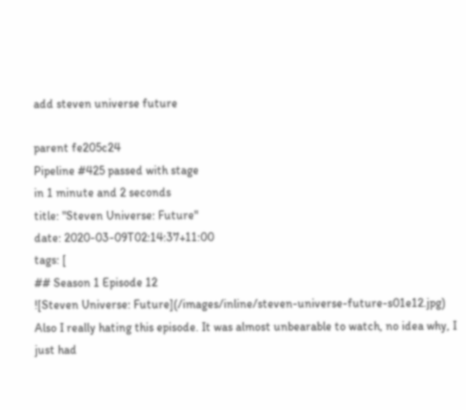add steven universe future

parent fe205c24
Pipeline #425 passed with stage
in 1 minute and 2 seconds
title: "Steven Universe: Future"
date: 2020-03-09T02:14:37+11:00
tags: [
## Season 1 Episode 12
![Steven Universe: Future](/images/inline/steven-universe-future-s01e12.jpg)
Also I really hating this episode. It was almost unbearable to watch, no idea why, I just had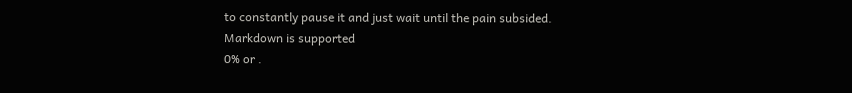to constantly pause it and just wait until the pain subsided.
Markdown is supported
0% or .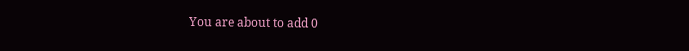You are about to add 0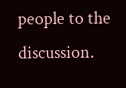people to the discussion.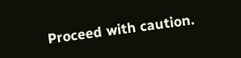Proceed with caution.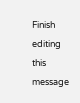Finish editing this message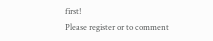first!
Please register or to comment